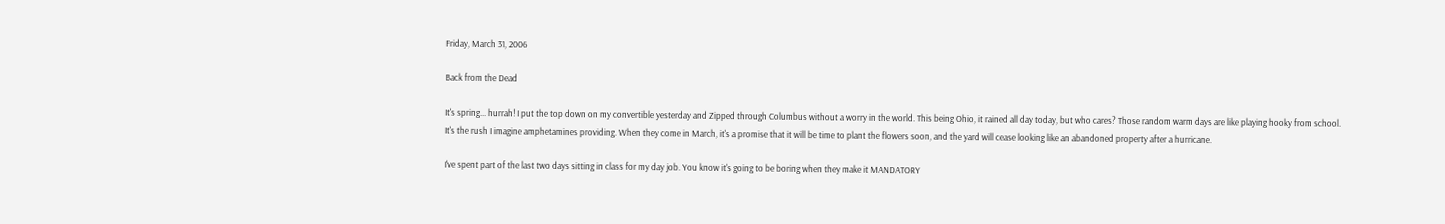Friday, March 31, 2006

Back from the Dead

It's spring... hurrah! I put the top down on my convertible yesterday and Zipped through Columbus without a worry in the world. This being Ohio, it rained all day today, but who cares? Those random warm days are like playing hooky from school. It's the rush I imagine amphetamines providing. When they come in March, it's a promise that it will be time to plant the flowers soon, and the yard will cease looking like an abandoned property after a hurricane.

I've spent part of the last two days sitting in class for my day job. You know it's going to be boring when they make it MANDATORY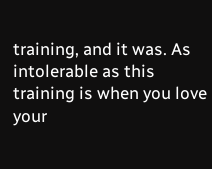training, and it was. As intolerable as this training is when you love your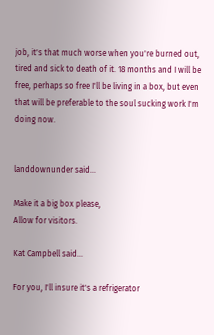job, it's that much worse when you're burned out, tired and sick to death of it. 18 months and I will be free, perhaps so free I'll be living in a box, but even that will be preferable to the soul sucking work I'm doing now.


landdownunder said...

Make it a big box please,
Allow for visitors.

Kat Campbell said...

For you, I'll insure it's a refrigerator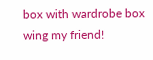box with wardrobe box wing my friend!